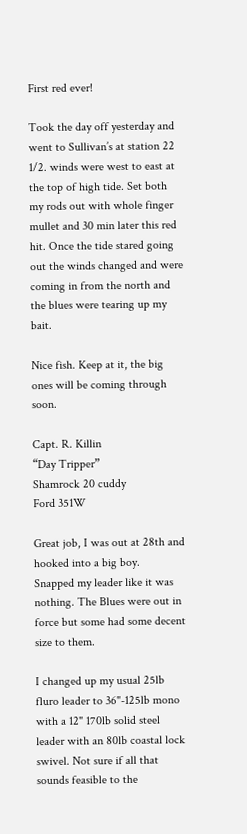First red ever!

Took the day off yesterday and went to Sullivan’s at station 22 1/2. winds were west to east at the top of high tide. Set both my rods out with whole finger mullet and 30 min later this red hit. Once the tide stared going out the winds changed and were coming in from the north and the blues were tearing up my bait.

Nice fish. Keep at it, the big ones will be coming through soon.

Capt. R. Killin
“Day Tripper”
Shamrock 20 cuddy
Ford 351W

Great job, I was out at 28th and hooked into a big boy.
Snapped my leader like it was nothing. The Blues were out in force but some had some decent size to them.

I changed up my usual 25lb fluro leader to 36"-125lb mono with a 12" 170lb solid steel leader with an 80lb coastal lock swivel. Not sure if all that sounds feasible to the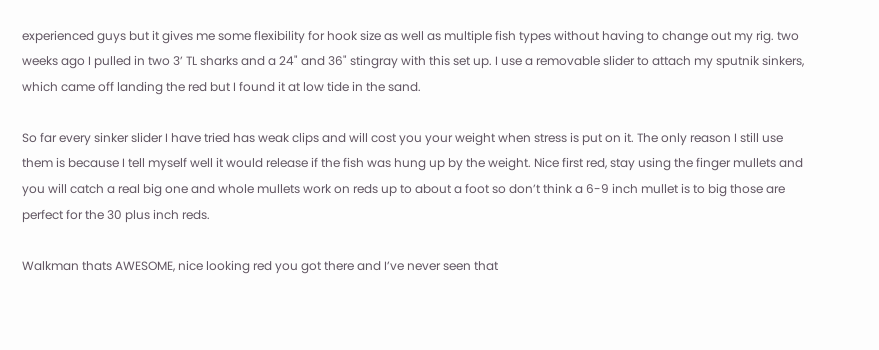experienced guys but it gives me some flexibility for hook size as well as multiple fish types without having to change out my rig. two weeks ago I pulled in two 3’ TL sharks and a 24" and 36" stingray with this set up. I use a removable slider to attach my sputnik sinkers, which came off landing the red but I found it at low tide in the sand.

So far every sinker slider I have tried has weak clips and will cost you your weight when stress is put on it. The only reason I still use them is because I tell myself well it would release if the fish was hung up by the weight. Nice first red, stay using the finger mullets and you will catch a real big one and whole mullets work on reds up to about a foot so don’t think a 6-9 inch mullet is to big those are perfect for the 30 plus inch reds.

Walkman thats AWESOME, nice looking red you got there and I’ve never seen that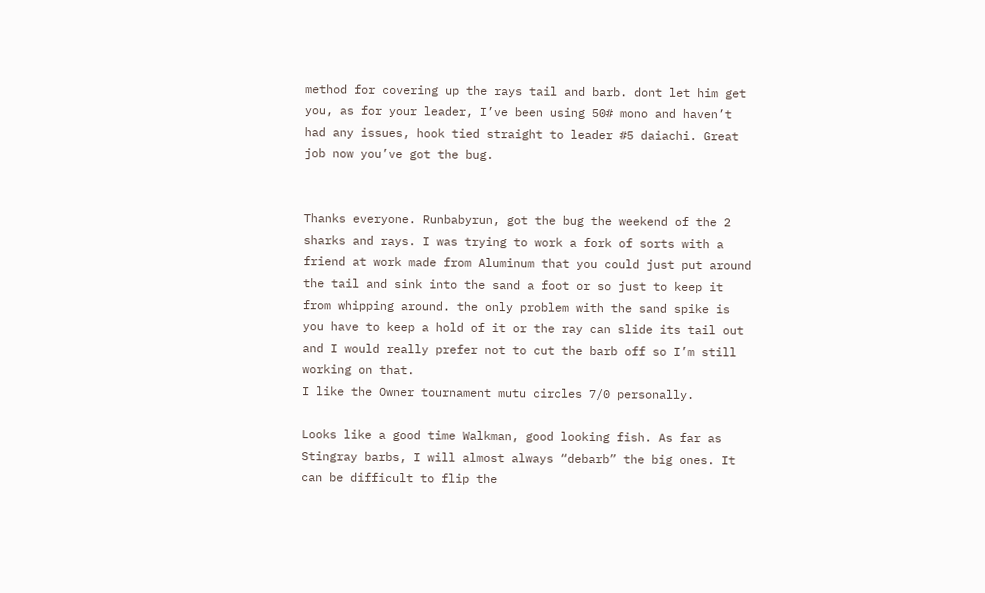method for covering up the rays tail and barb. dont let him get you, as for your leader, I’ve been using 50# mono and haven’t had any issues, hook tied straight to leader #5 daiachi. Great job now you’ve got the bug.


Thanks everyone. Runbabyrun, got the bug the weekend of the 2 sharks and rays. I was trying to work a fork of sorts with a friend at work made from Aluminum that you could just put around the tail and sink into the sand a foot or so just to keep it from whipping around. the only problem with the sand spike is you have to keep a hold of it or the ray can slide its tail out and I would really prefer not to cut the barb off so I’m still working on that.
I like the Owner tournament mutu circles 7/0 personally.

Looks like a good time Walkman, good looking fish. As far as Stingray barbs, I will almost always “debarb” the big ones. It can be difficult to flip the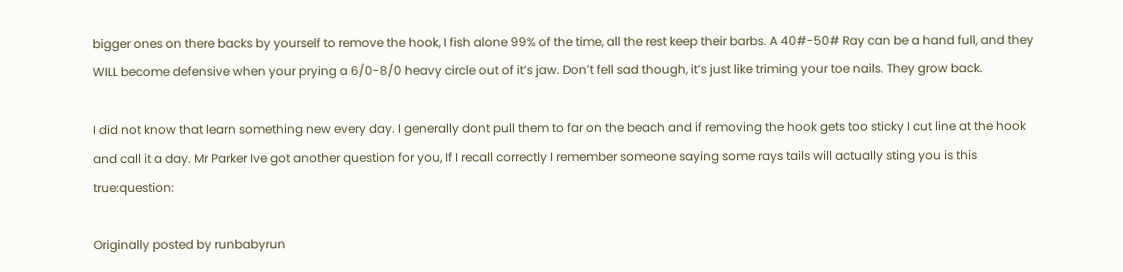bigger ones on there backs by yourself to remove the hook, I fish alone 99% of the time, all the rest keep their barbs. A 40#-50# Ray can be a hand full, and they WILL become defensive when your prying a 6/0-8/0 heavy circle out of it’s jaw. Don’t fell sad though, it’s just like triming your toe nails. They grow back.

I did not know that learn something new every day. I generally dont pull them to far on the beach and if removing the hook gets too sticky I cut line at the hook and call it a day. Mr Parker Ive got another question for you, If I recall correctly I remember someone saying some rays tails will actually sting you is this true:question:

Originally posted by runbabyrun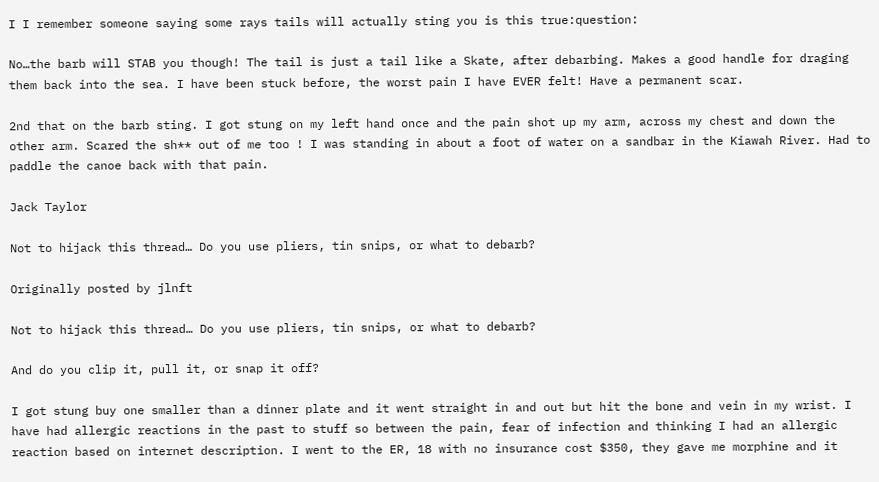I I remember someone saying some rays tails will actually sting you is this true:question:

No…the barb will STAB you though! The tail is just a tail like a Skate, after debarbing. Makes a good handle for draging them back into the sea. I have been stuck before, the worst pain I have EVER felt! Have a permanent scar.

2nd that on the barb sting. I got stung on my left hand once and the pain shot up my arm, across my chest and down the other arm. Scared the sh** out of me too ! I was standing in about a foot of water on a sandbar in the Kiawah River. Had to paddle the canoe back with that pain.

Jack Taylor

Not to hijack this thread… Do you use pliers, tin snips, or what to debarb?

Originally posted by jlnft

Not to hijack this thread… Do you use pliers, tin snips, or what to debarb?

And do you clip it, pull it, or snap it off?

I got stung buy one smaller than a dinner plate and it went straight in and out but hit the bone and vein in my wrist. I have had allergic reactions in the past to stuff so between the pain, fear of infection and thinking I had an allergic reaction based on internet description. I went to the ER, 18 with no insurance cost $350, they gave me morphine and it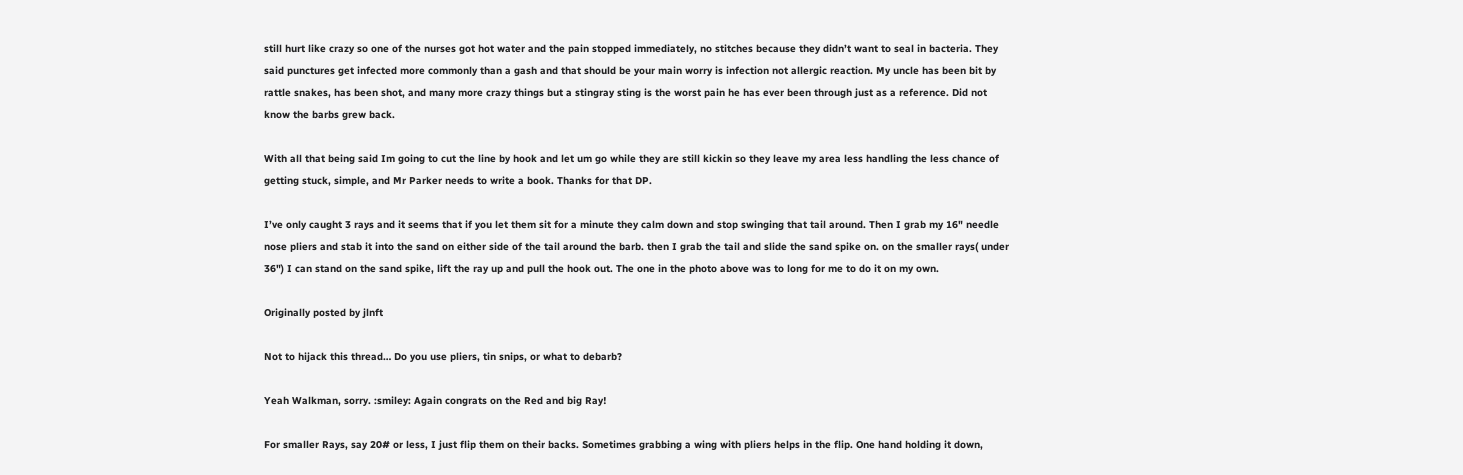still hurt like crazy so one of the nurses got hot water and the pain stopped immediately, no stitches because they didn’t want to seal in bacteria. They said punctures get infected more commonly than a gash and that should be your main worry is infection not allergic reaction. My uncle has been bit by rattle snakes, has been shot, and many more crazy things but a stingray sting is the worst pain he has ever been through just as a reference. Did not know the barbs grew back.

With all that being said Im going to cut the line by hook and let um go while they are still kickin so they leave my area less handling the less chance of getting stuck, simple, and Mr Parker needs to write a book. Thanks for that DP.

I’ve only caught 3 rays and it seems that if you let them sit for a minute they calm down and stop swinging that tail around. Then I grab my 16" needle nose pliers and stab it into the sand on either side of the tail around the barb. then I grab the tail and slide the sand spike on. on the smaller rays( under 36") I can stand on the sand spike, lift the ray up and pull the hook out. The one in the photo above was to long for me to do it on my own.

Originally posted by jlnft

Not to hijack this thread… Do you use pliers, tin snips, or what to debarb?

Yeah Walkman, sorry. :smiley: Again congrats on the Red and big Ray!

For smaller Rays, say 20# or less, I just flip them on their backs. Sometimes grabbing a wing with pliers helps in the flip. One hand holding it down,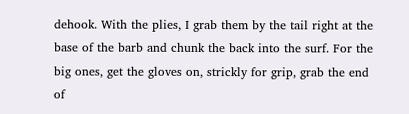dehook. With the plies, I grab them by the tail right at the base of the barb and chunk the back into the surf. For the big ones, get the gloves on, strickly for grip, grab the end of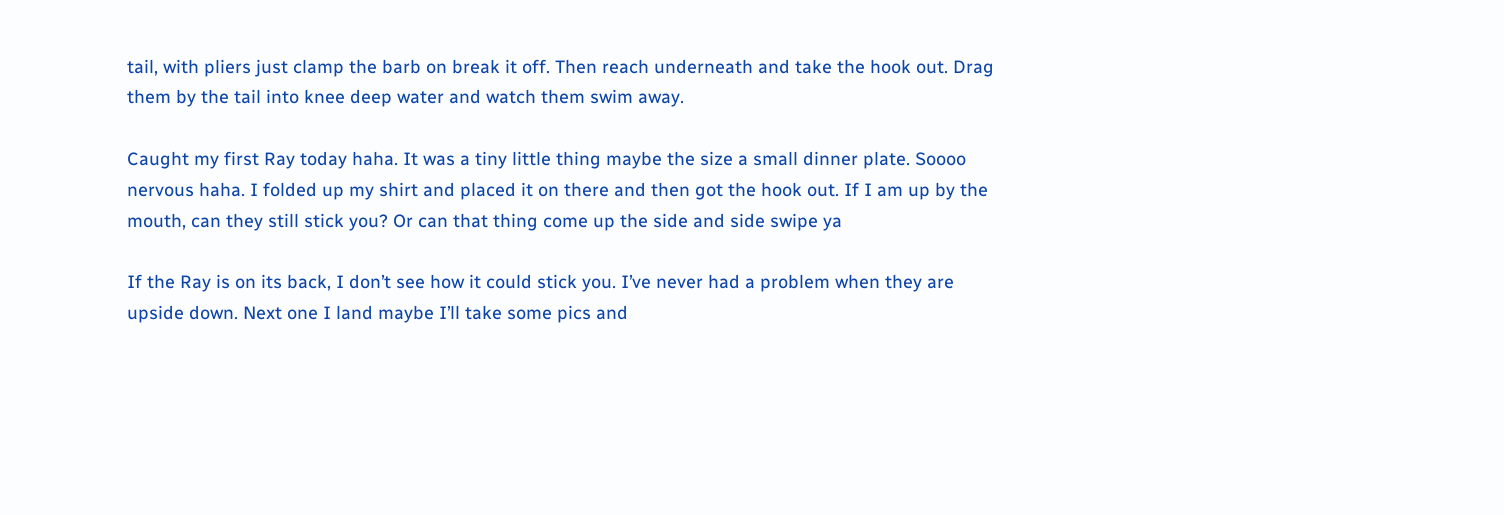tail, with pliers just clamp the barb on break it off. Then reach underneath and take the hook out. Drag them by the tail into knee deep water and watch them swim away.

Caught my first Ray today haha. It was a tiny little thing maybe the size a small dinner plate. Soooo nervous haha. I folded up my shirt and placed it on there and then got the hook out. If I am up by the mouth, can they still stick you? Or can that thing come up the side and side swipe ya

If the Ray is on its back, I don’t see how it could stick you. I’ve never had a problem when they are upside down. Next one I land maybe I’ll take some pics and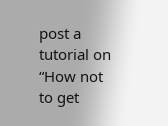post a tutorial on “How not to get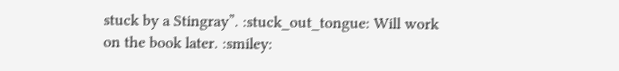stuck by a Stingray”. :stuck_out_tongue: Will work on the book later. :smiley: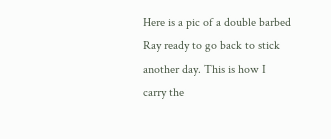Here is a pic of a double barbed Ray ready to go back to stick another day. This is how I carry the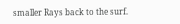smaller Rays back to the surf.